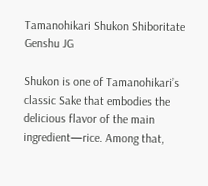Tamanohikari Shukon Shiboritate Genshu JG

Shukon is one of Tamanohikari’s classic Sake that embodies the delicious flavor of the main ingredient—rice. Among that,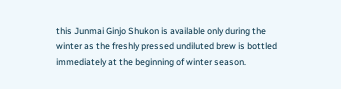this Junmai Ginjo Shukon is available only during the winter as the freshly pressed undiluted brew is bottled immediately at the beginning of winter season.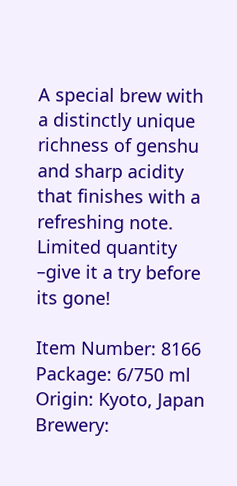A special brew with a distinctly unique richness of genshu and sharp acidity that finishes with a refreshing note. Limited quantity –give it a try before its gone!

Item Number: 8166
Package: 6/750 ml
Origin: Kyoto, Japan
Brewery: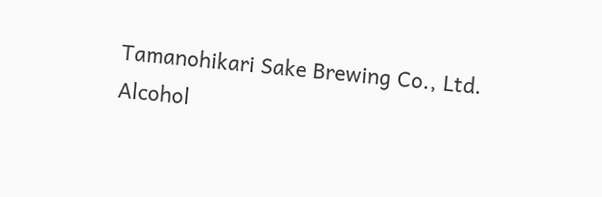Tamanohikari Sake Brewing Co., Ltd.
Alcohol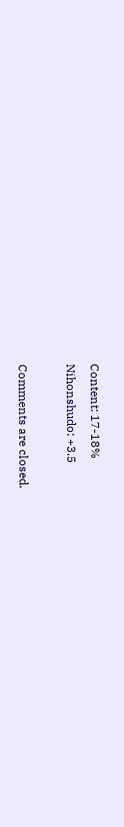Content: 17-18%
Nihonshudo: +3.5

Comments are closed.